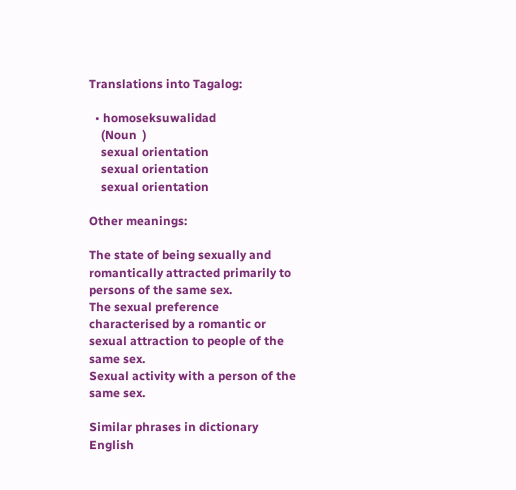Translations into Tagalog:

  • homoseksuwalidad
    (Noun  )
    sexual orientation
    sexual orientation
    sexual orientation

Other meanings:

The state of being sexually and romantically attracted primarily to persons of the same sex.
The sexual preference characterised by a romantic or sexual attraction to people of the same sex.
Sexual activity with a person of the same sex.

Similar phrases in dictionary English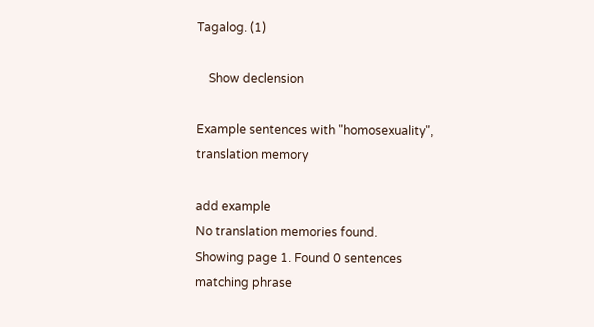Tagalog. (1)

    Show declension

Example sentences with "homosexuality", translation memory

add example
No translation memories found.
Showing page 1. Found 0 sentences matching phrase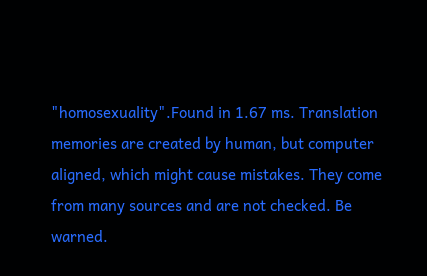"homosexuality".Found in 1.67 ms. Translation memories are created by human, but computer aligned, which might cause mistakes. They come from many sources and are not checked. Be warned.